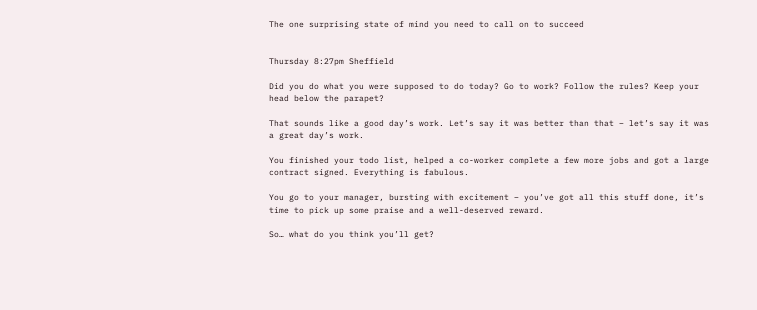The one surprising state of mind you need to call on to succeed


Thursday 8:27pm Sheffield

Did you do what you were supposed to do today? Go to work? Follow the rules? Keep your head below the parapet?

That sounds like a good day’s work. Let’s say it was better than that – let’s say it was a great day’s work.

You finished your todo list, helped a co-worker complete a few more jobs and got a large contract signed. Everything is fabulous.

You go to your manager, bursting with excitement – you’ve got all this stuff done, it’s time to pick up some praise and a well-deserved reward.

So… what do you think you’ll get?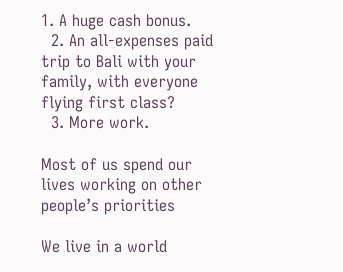1. A huge cash bonus.
  2. An all-expenses paid trip to Bali with your family, with everyone flying first class?
  3. More work.

Most of us spend our lives working on other people’s priorities

We live in a world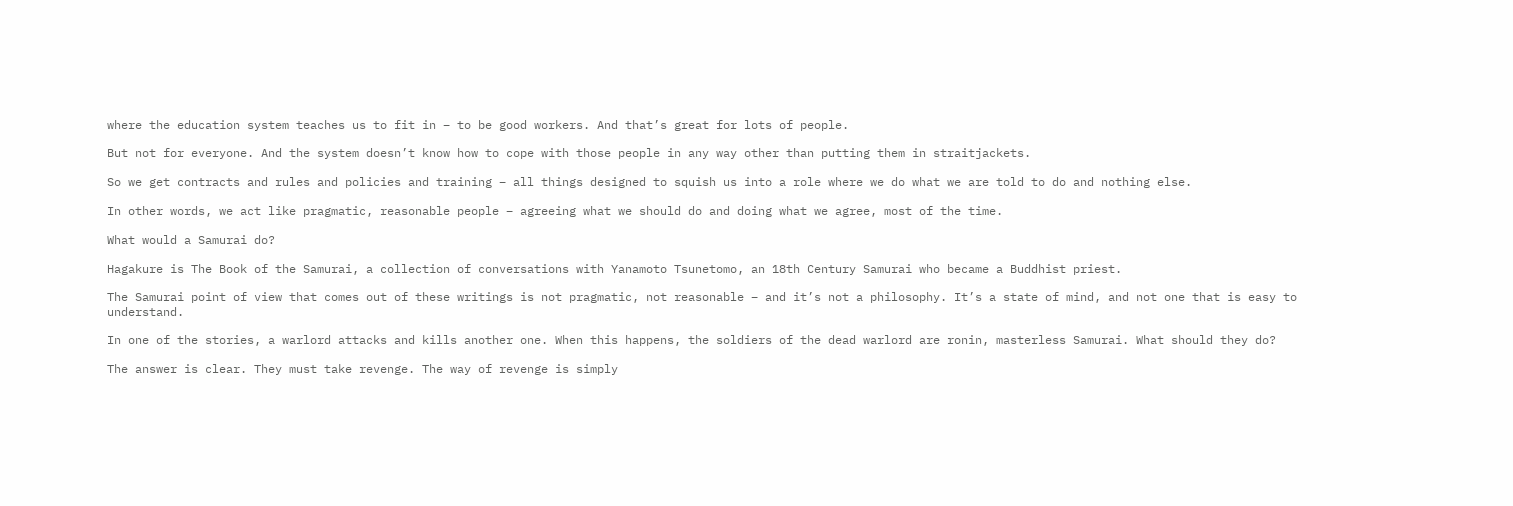where the education system teaches us to fit in – to be good workers. And that’s great for lots of people.

But not for everyone. And the system doesn’t know how to cope with those people in any way other than putting them in straitjackets.

So we get contracts and rules and policies and training – all things designed to squish us into a role where we do what we are told to do and nothing else.

In other words, we act like pragmatic, reasonable people – agreeing what we should do and doing what we agree, most of the time.

What would a Samurai do?

Hagakure is The Book of the Samurai, a collection of conversations with Yanamoto Tsunetomo, an 18th Century Samurai who became a Buddhist priest.

The Samurai point of view that comes out of these writings is not pragmatic, not reasonable – and it’s not a philosophy. It’s a state of mind, and not one that is easy to understand.

In one of the stories, a warlord attacks and kills another one. When this happens, the soldiers of the dead warlord are ronin, masterless Samurai. What should they do?

The answer is clear. They must take revenge. The way of revenge is simply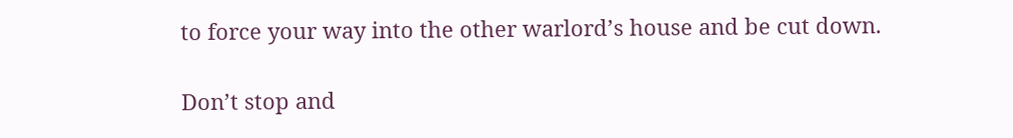to force your way into the other warlord’s house and be cut down.

Don’t stop and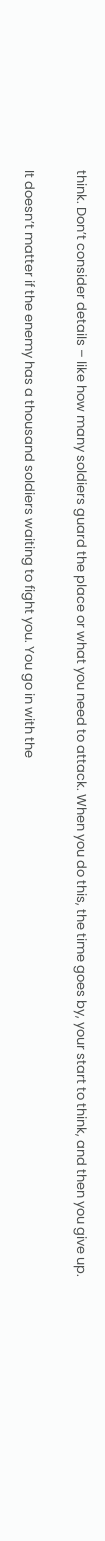think. Don’t consider details – like how many soldiers guard the place or what you need to attack. When you do this, the time goes by, your start to think, and then you give up.

It doesn’t matter if the enemy has a thousand soldiers waiting to fight you. You go in with the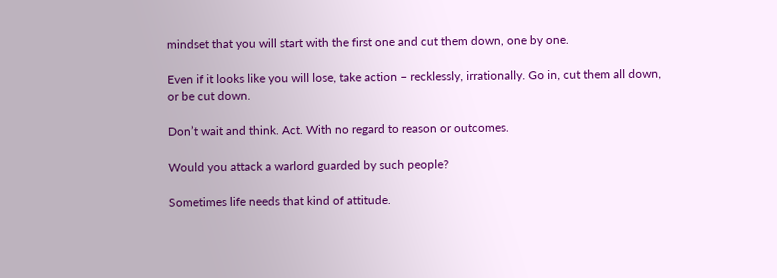mindset that you will start with the first one and cut them down, one by one.

Even if it looks like you will lose, take action – recklessly, irrationally. Go in, cut them all down, or be cut down.

Don’t wait and think. Act. With no regard to reason or outcomes.

Would you attack a warlord guarded by such people?

Sometimes life needs that kind of attitude.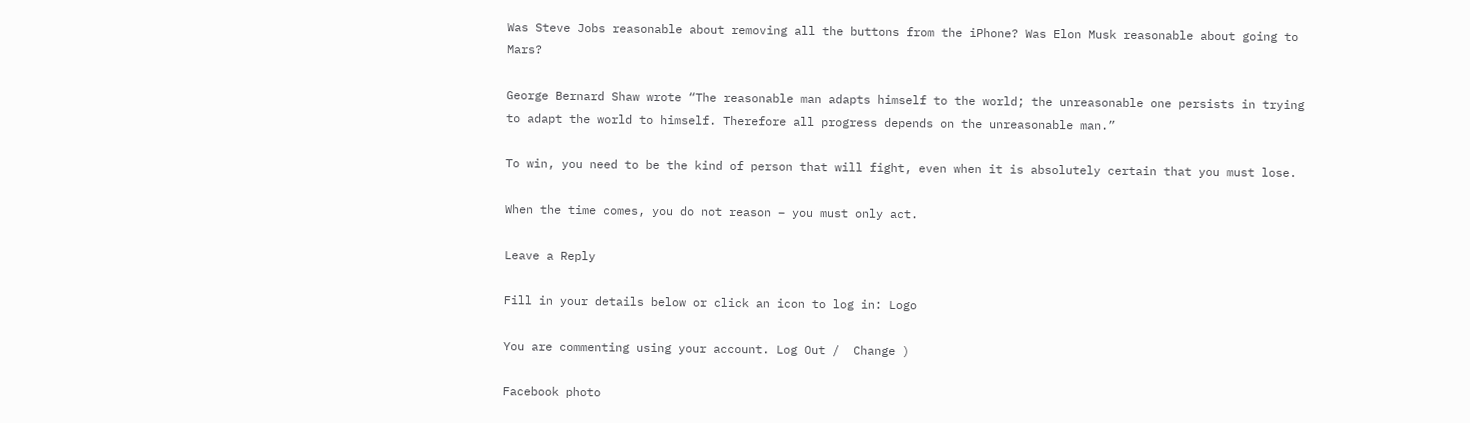Was Steve Jobs reasonable about removing all the buttons from the iPhone? Was Elon Musk reasonable about going to Mars?

George Bernard Shaw wrote “The reasonable man adapts himself to the world; the unreasonable one persists in trying to adapt the world to himself. Therefore all progress depends on the unreasonable man.”

To win, you need to be the kind of person that will fight, even when it is absolutely certain that you must lose.

When the time comes, you do not reason – you must only act.

Leave a Reply

Fill in your details below or click an icon to log in: Logo

You are commenting using your account. Log Out /  Change )

Facebook photo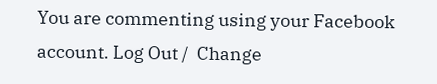You are commenting using your Facebook account. Log Out /  Change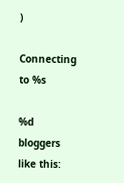)

Connecting to %s

%d bloggers like this: